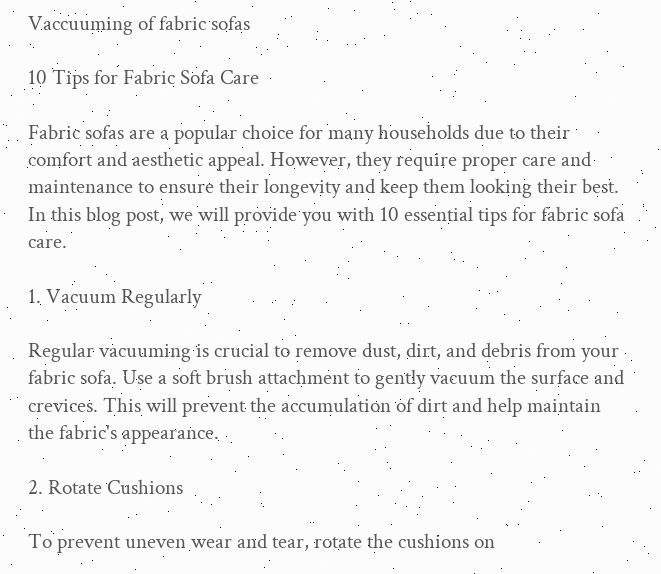Vaccuuming of fabric sofas

10 Tips for Fabric Sofa Care

Fabric sofas are a popular choice for many households due to their comfort and aesthetic appeal. However, they require proper care and maintenance to ensure their longevity and keep them looking their best. In this blog post, we will provide you with 10 essential tips for fabric sofa care.

1. Vacuum Regularly

Regular vacuuming is crucial to remove dust, dirt, and debris from your fabric sofa. Use a soft brush attachment to gently vacuum the surface and crevices. This will prevent the accumulation of dirt and help maintain the fabric's appearance.

2. Rotate Cushions

To prevent uneven wear and tear, rotate the cushions on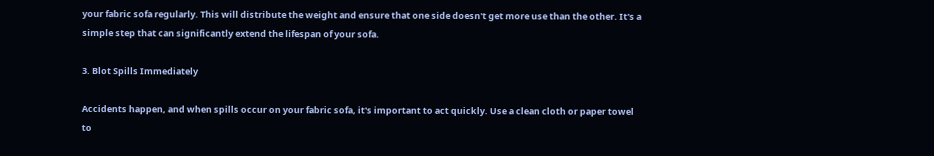your fabric sofa regularly. This will distribute the weight and ensure that one side doesn't get more use than the other. It's a simple step that can significantly extend the lifespan of your sofa.

3. Blot Spills Immediately

Accidents happen, and when spills occur on your fabric sofa, it's important to act quickly. Use a clean cloth or paper towel to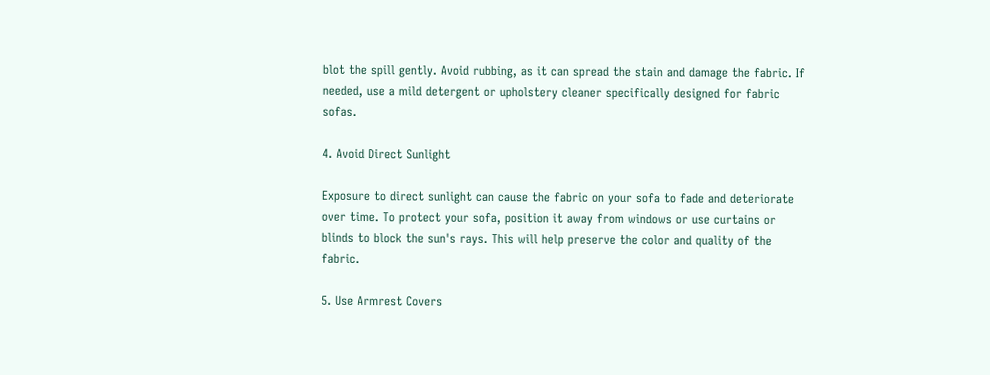blot the spill gently. Avoid rubbing, as it can spread the stain and damage the fabric. If needed, use a mild detergent or upholstery cleaner specifically designed for fabric sofas.

4. Avoid Direct Sunlight

Exposure to direct sunlight can cause the fabric on your sofa to fade and deteriorate over time. To protect your sofa, position it away from windows or use curtains or blinds to block the sun's rays. This will help preserve the color and quality of the fabric.

5. Use Armrest Covers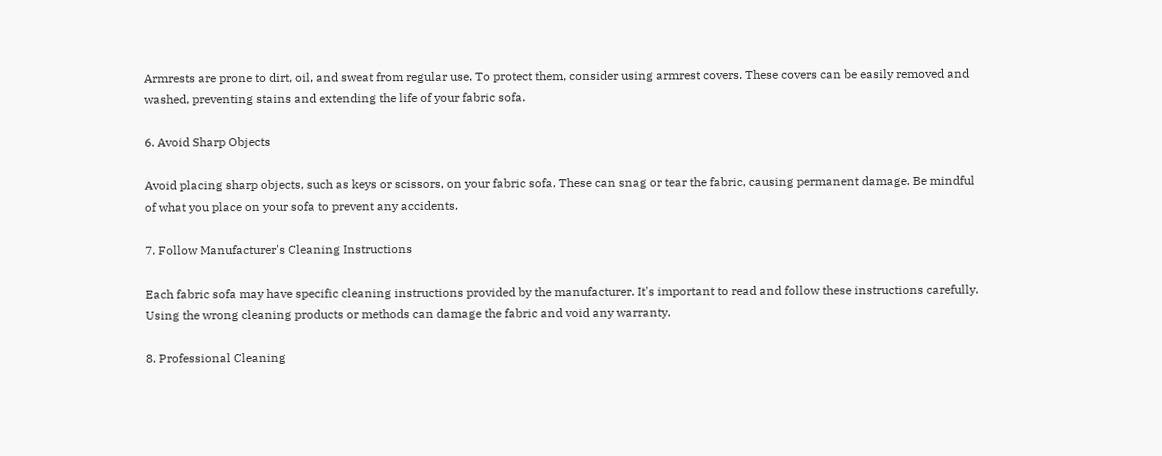Armrests are prone to dirt, oil, and sweat from regular use. To protect them, consider using armrest covers. These covers can be easily removed and washed, preventing stains and extending the life of your fabric sofa.

6. Avoid Sharp Objects

Avoid placing sharp objects, such as keys or scissors, on your fabric sofa. These can snag or tear the fabric, causing permanent damage. Be mindful of what you place on your sofa to prevent any accidents.

7. Follow Manufacturer's Cleaning Instructions

Each fabric sofa may have specific cleaning instructions provided by the manufacturer. It's important to read and follow these instructions carefully. Using the wrong cleaning products or methods can damage the fabric and void any warranty.

8. Professional Cleaning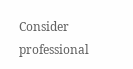Consider professional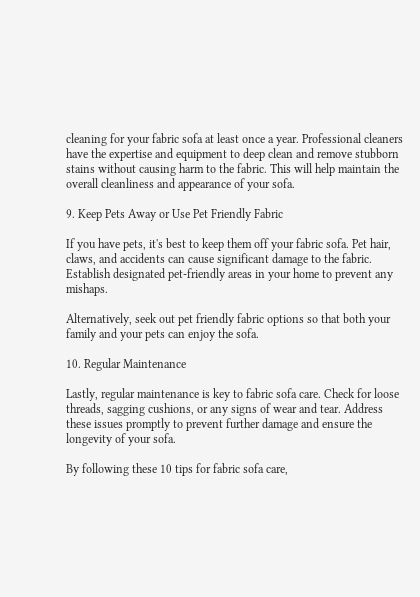cleaning for your fabric sofa at least once a year. Professional cleaners have the expertise and equipment to deep clean and remove stubborn stains without causing harm to the fabric. This will help maintain the overall cleanliness and appearance of your sofa.

9. Keep Pets Away or Use Pet Friendly Fabric

If you have pets, it's best to keep them off your fabric sofa. Pet hair, claws, and accidents can cause significant damage to the fabric. Establish designated pet-friendly areas in your home to prevent any mishaps.

Alternatively, seek out pet friendly fabric options so that both your family and your pets can enjoy the sofa.

10. Regular Maintenance

Lastly, regular maintenance is key to fabric sofa care. Check for loose threads, sagging cushions, or any signs of wear and tear. Address these issues promptly to prevent further damage and ensure the longevity of your sofa.

By following these 10 tips for fabric sofa care,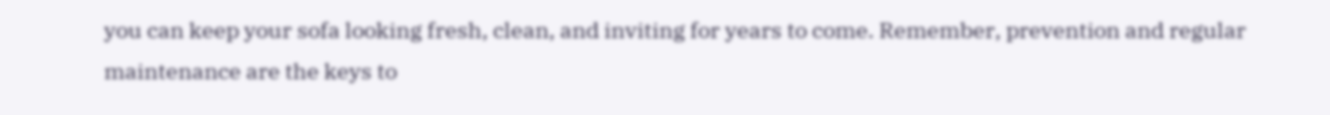you can keep your sofa looking fresh, clean, and inviting for years to come. Remember, prevention and regular maintenance are the keys to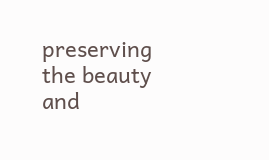preserving the beauty and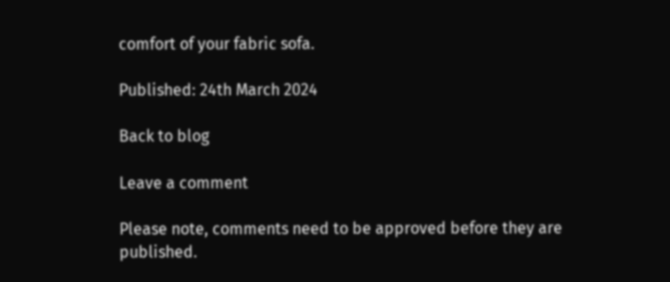comfort of your fabric sofa.

Published: 24th March 2024

Back to blog

Leave a comment

Please note, comments need to be approved before they are published.